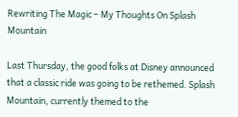Rewriting The Magic – My Thoughts On Splash Mountain

Last Thursday, the good folks at Disney announced that a classic ride was going to be rethemed. Splash Mountain, currently themed to the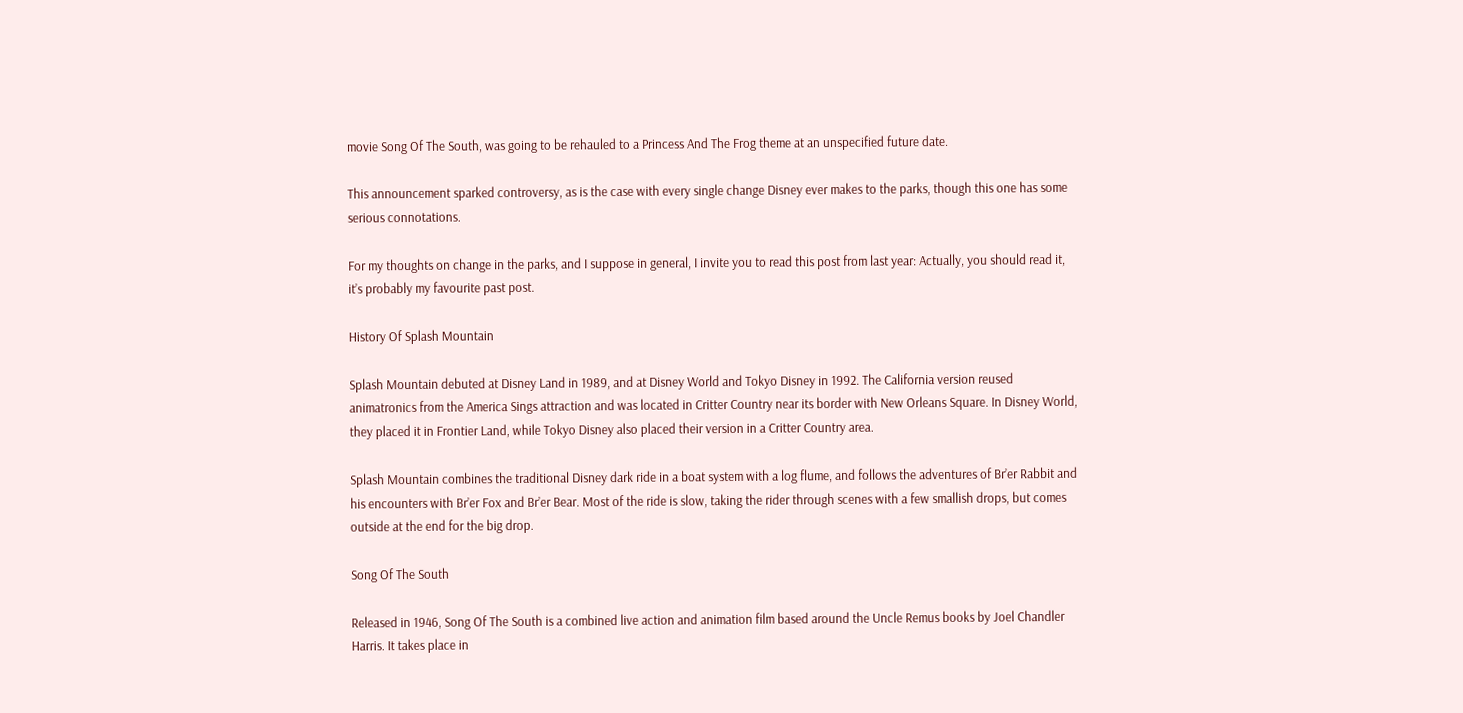movie Song Of The South, was going to be rehauled to a Princess And The Frog theme at an unspecified future date.

This announcement sparked controversy, as is the case with every single change Disney ever makes to the parks, though this one has some serious connotations.

For my thoughts on change in the parks, and I suppose in general, I invite you to read this post from last year: Actually, you should read it, it’s probably my favourite past post.

History Of Splash Mountain

Splash Mountain debuted at Disney Land in 1989, and at Disney World and Tokyo Disney in 1992. The California version reused animatronics from the America Sings attraction and was located in Critter Country near its border with New Orleans Square. In Disney World, they placed it in Frontier Land, while Tokyo Disney also placed their version in a Critter Country area.

Splash Mountain combines the traditional Disney dark ride in a boat system with a log flume, and follows the adventures of Br’er Rabbit and his encounters with Br’er Fox and Br’er Bear. Most of the ride is slow, taking the rider through scenes with a few smallish drops, but comes outside at the end for the big drop.

Song Of The South

Released in 1946, Song Of The South is a combined live action and animation film based around the Uncle Remus books by Joel Chandler Harris. It takes place in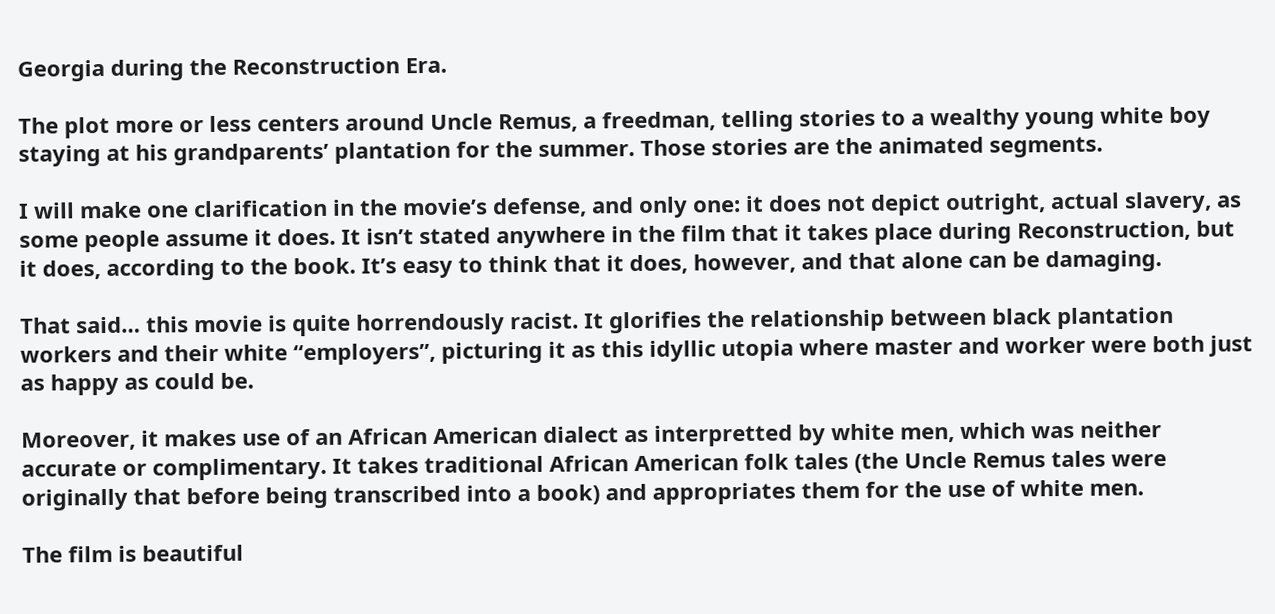Georgia during the Reconstruction Era.

The plot more or less centers around Uncle Remus, a freedman, telling stories to a wealthy young white boy staying at his grandparents’ plantation for the summer. Those stories are the animated segments.

I will make one clarification in the movie’s defense, and only one: it does not depict outright, actual slavery, as some people assume it does. It isn’t stated anywhere in the film that it takes place during Reconstruction, but it does, according to the book. It’s easy to think that it does, however, and that alone can be damaging.

That said… this movie is quite horrendously racist. It glorifies the relationship between black plantation workers and their white “employers”, picturing it as this idyllic utopia where master and worker were both just as happy as could be.

Moreover, it makes use of an African American dialect as interpretted by white men, which was neither accurate or complimentary. It takes traditional African American folk tales (the Uncle Remus tales were originally that before being transcribed into a book) and appropriates them for the use of white men.

The film is beautiful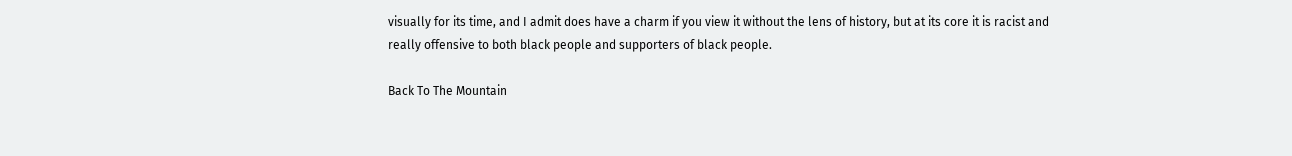visually for its time, and I admit does have a charm if you view it without the lens of history, but at its core it is racist and really offensive to both black people and supporters of black people.

Back To The Mountain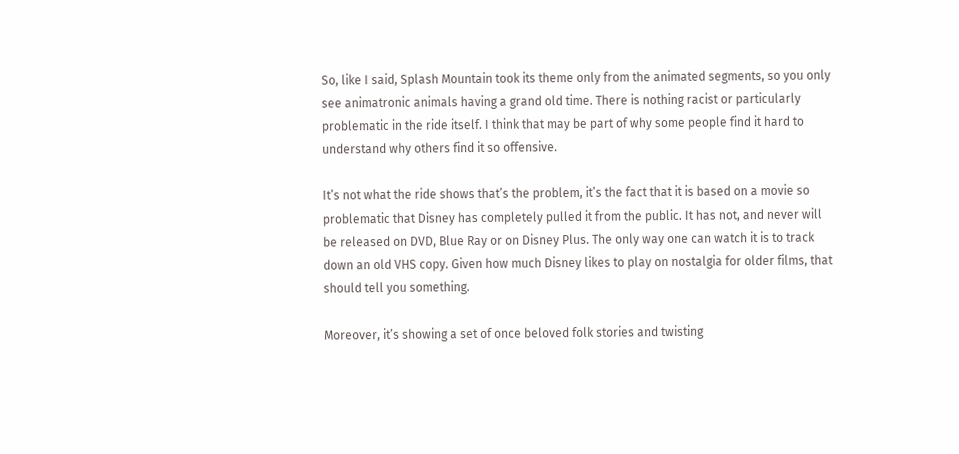So, like I said, Splash Mountain took its theme only from the animated segments, so you only see animatronic animals having a grand old time. There is nothing racist or particularly problematic in the ride itself. I think that may be part of why some people find it hard to understand why others find it so offensive.

It’s not what the ride shows that’s the problem, it’s the fact that it is based on a movie so problematic that Disney has completely pulled it from the public. It has not, and never will be released on DVD, Blue Ray or on Disney Plus. The only way one can watch it is to track down an old VHS copy. Given how much Disney likes to play on nostalgia for older films, that should tell you something.

Moreover, it’s showing a set of once beloved folk stories and twisting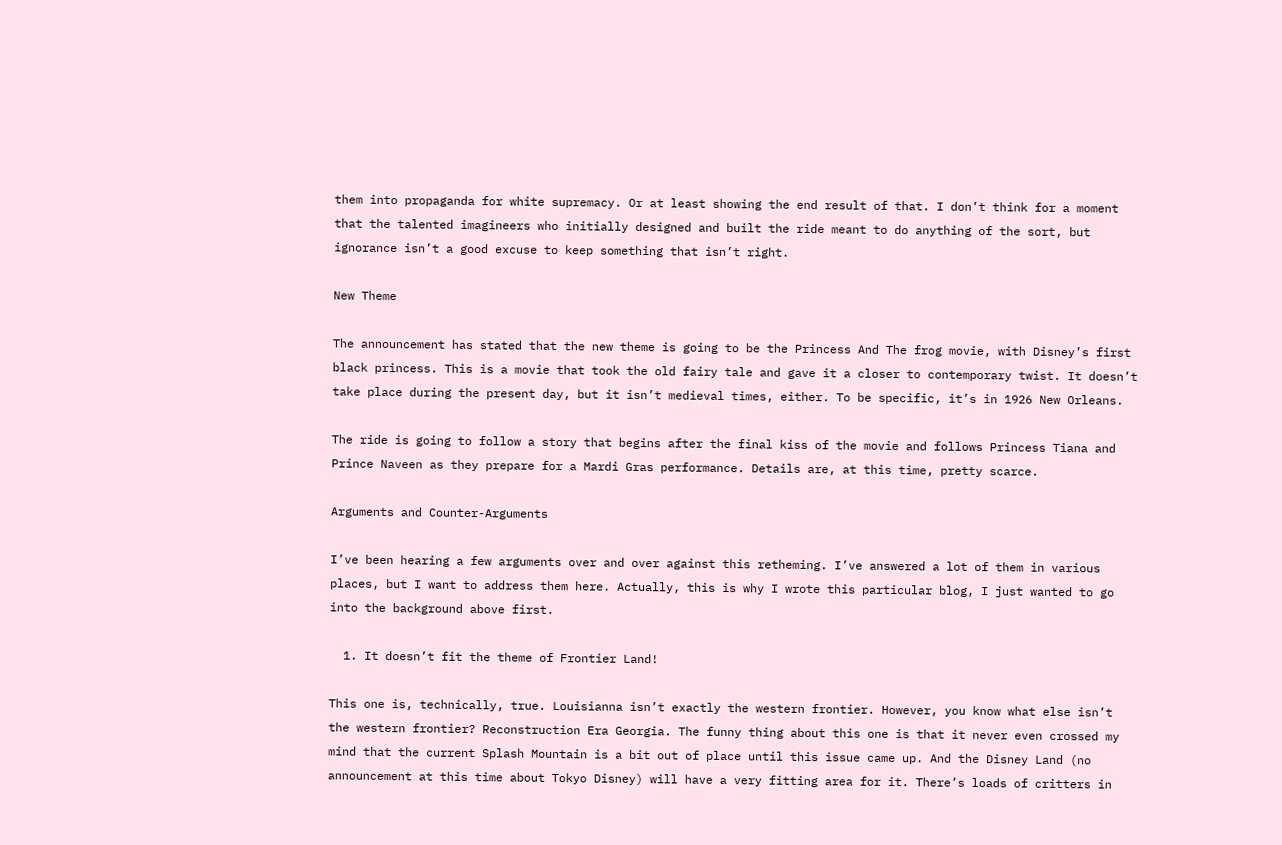them into propaganda for white supremacy. Or at least showing the end result of that. I don’t think for a moment that the talented imagineers who initially designed and built the ride meant to do anything of the sort, but ignorance isn’t a good excuse to keep something that isn’t right.

New Theme

The announcement has stated that the new theme is going to be the Princess And The frog movie, with Disney’s first black princess. This is a movie that took the old fairy tale and gave it a closer to contemporary twist. It doesn’t take place during the present day, but it isn’t medieval times, either. To be specific, it’s in 1926 New Orleans.

The ride is going to follow a story that begins after the final kiss of the movie and follows Princess Tiana and Prince Naveen as they prepare for a Mardi Gras performance. Details are, at this time, pretty scarce.

Arguments and Counter-Arguments

I’ve been hearing a few arguments over and over against this retheming. I’ve answered a lot of them in various places, but I want to address them here. Actually, this is why I wrote this particular blog, I just wanted to go into the background above first.

  1. It doesn’t fit the theme of Frontier Land!

This one is, technically, true. Louisianna isn’t exactly the western frontier. However, you know what else isn’t the western frontier? Reconstruction Era Georgia. The funny thing about this one is that it never even crossed my mind that the current Splash Mountain is a bit out of place until this issue came up. And the Disney Land (no announcement at this time about Tokyo Disney) will have a very fitting area for it. There’s loads of critters in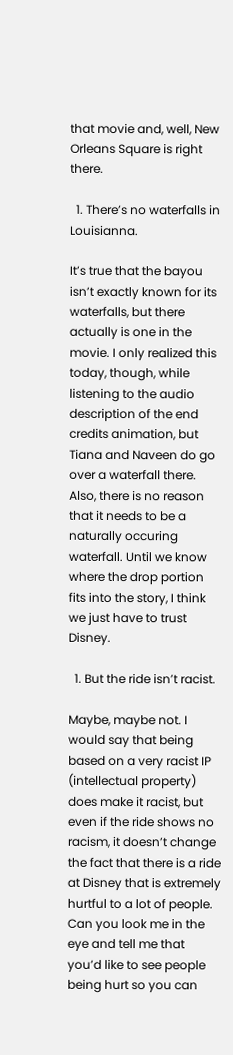that movie and, well, New Orleans Square is right there.

  1. There’s no waterfalls in Louisianna.

It’s true that the bayou isn’t exactly known for its waterfalls, but there actually is one in the movie. I only realized this today, though, while listening to the audio description of the end credits animation, but Tiana and Naveen do go over a waterfall there. Also, there is no reason that it needs to be a naturally occuring waterfall. Until we know where the drop portion fits into the story, I think we just have to trust Disney.

  1. But the ride isn’t racist.

Maybe, maybe not. I would say that being based on a very racist IP (intellectual property) does make it racist, but even if the ride shows no racism, it doesn’t change the fact that there is a ride at Disney that is extremely hurtful to a lot of people. Can you look me in the eye and tell me that you’d like to see people being hurt so you can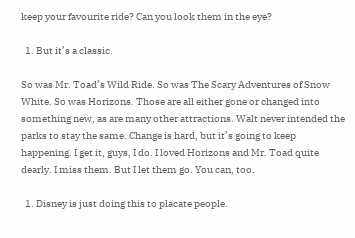keep your favourite ride? Can you look them in the eye?

  1. But it’s a classic.

So was Mr. Toad’s Wild Ride. So was The Scary Adventures of Snow White. So was Horizons. Those are all either gone or changed into something new, as are many other attractions. Walt never intended the parks to stay the same. Change is hard, but it’s going to keep happening. I get it, guys, I do. I loved Horizons and Mr. Toad quite dearly. I miss them. But I let them go. You can, too.

  1. Disney is just doing this to placate people.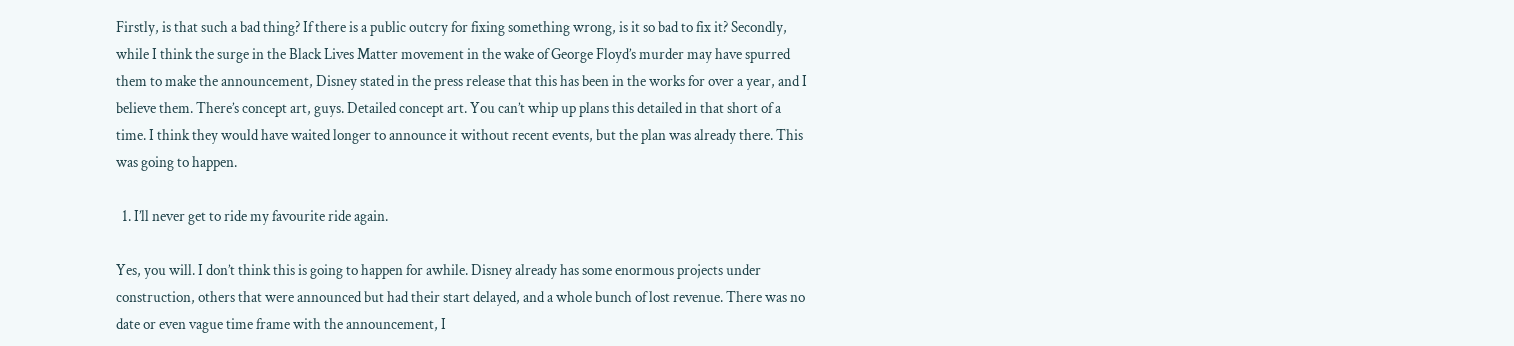Firstly, is that such a bad thing? If there is a public outcry for fixing something wrong, is it so bad to fix it? Secondly, while I think the surge in the Black Lives Matter movement in the wake of George Floyd’s murder may have spurred them to make the announcement, Disney stated in the press release that this has been in the works for over a year, and I believe them. There’s concept art, guys. Detailed concept art. You can’t whip up plans this detailed in that short of a time. I think they would have waited longer to announce it without recent events, but the plan was already there. This was going to happen.

  1. I’ll never get to ride my favourite ride again.

Yes, you will. I don’t think this is going to happen for awhile. Disney already has some enormous projects under construction, others that were announced but had their start delayed, and a whole bunch of lost revenue. There was no date or even vague time frame with the announcement, I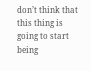don’t think that this thing is going to start being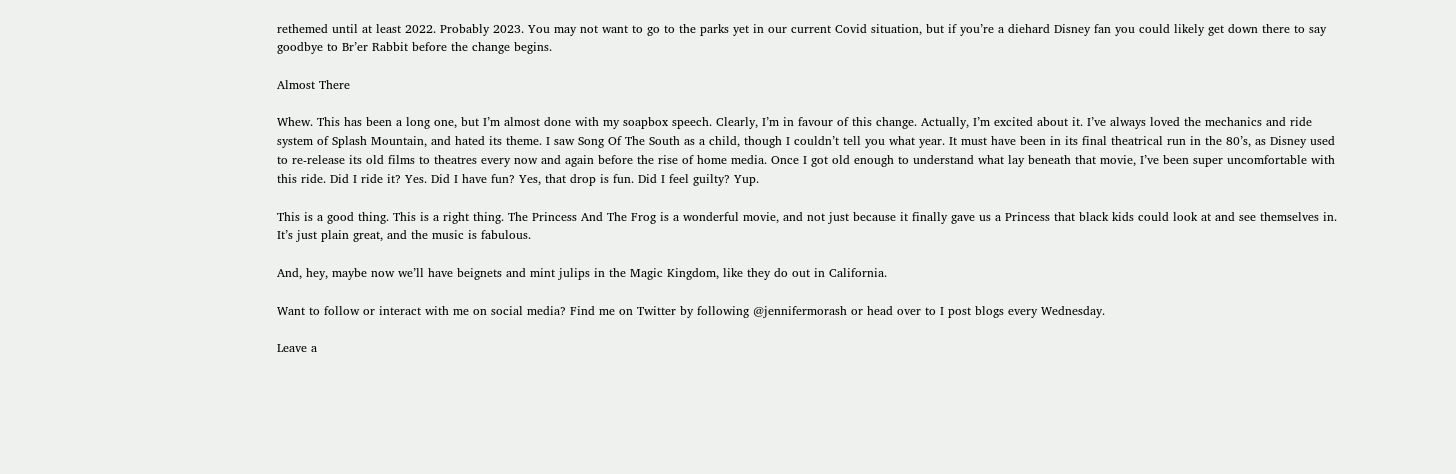rethemed until at least 2022. Probably 2023. You may not want to go to the parks yet in our current Covid situation, but if you’re a diehard Disney fan you could likely get down there to say goodbye to Br’er Rabbit before the change begins.

Almost There

Whew. This has been a long one, but I’m almost done with my soapbox speech. Clearly, I’m in favour of this change. Actually, I’m excited about it. I’ve always loved the mechanics and ride system of Splash Mountain, and hated its theme. I saw Song Of The South as a child, though I couldn’t tell you what year. It must have been in its final theatrical run in the 80’s, as Disney used to re-release its old films to theatres every now and again before the rise of home media. Once I got old enough to understand what lay beneath that movie, I’ve been super uncomfortable with this ride. Did I ride it? Yes. Did I have fun? Yes, that drop is fun. Did I feel guilty? Yup.

This is a good thing. This is a right thing. The Princess And The Frog is a wonderful movie, and not just because it finally gave us a Princess that black kids could look at and see themselves in. It’s just plain great, and the music is fabulous.

And, hey, maybe now we’ll have beignets and mint julips in the Magic Kingdom, like they do out in California.

Want to follow or interact with me on social media? Find me on Twitter by following @jennifermorash or head over to I post blogs every Wednesday.

Leave a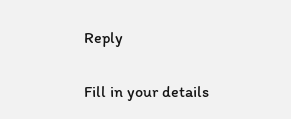Reply

Fill in your details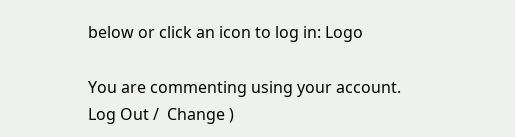below or click an icon to log in: Logo

You are commenting using your account. Log Out /  Change )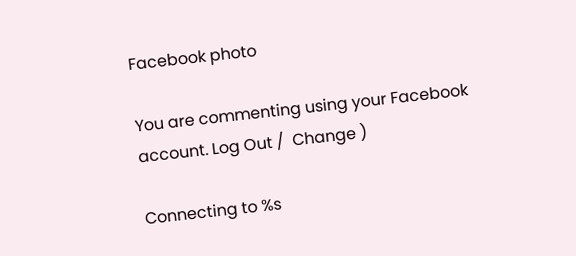Facebook photo

You are commenting using your Facebook account. Log Out /  Change )

Connecting to %s